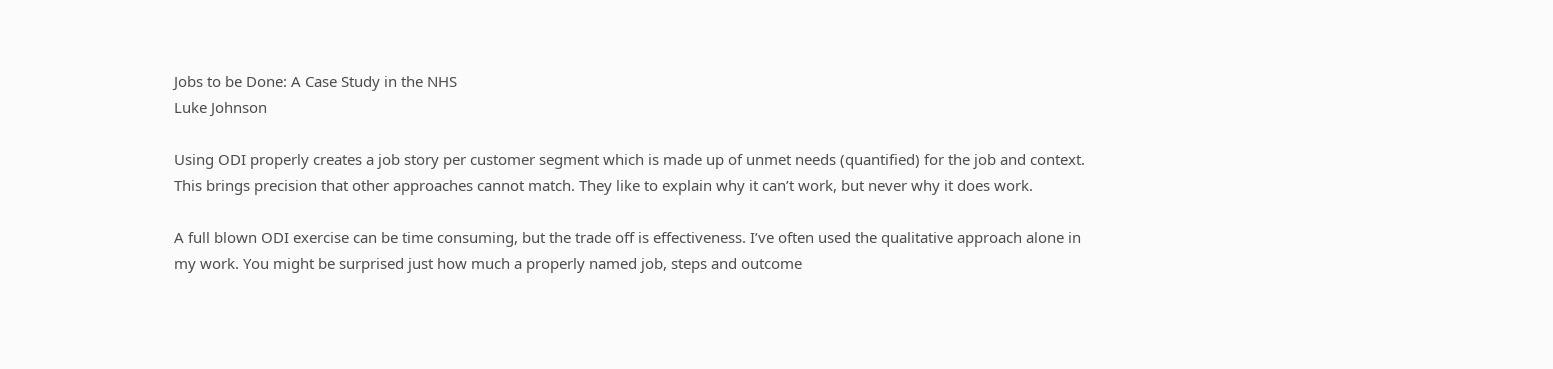Jobs to be Done: A Case Study in the NHS
Luke Johnson

Using ODI properly creates a job story per customer segment which is made up of unmet needs (quantified) for the job and context. This brings precision that other approaches cannot match. They like to explain why it can’t work, but never why it does work.

A full blown ODI exercise can be time consuming, but the trade off is effectiveness. I’ve often used the qualitative approach alone in my work. You might be surprised just how much a properly named job, steps and outcome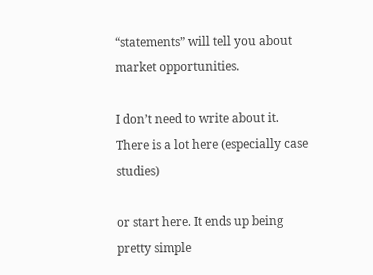“statements” will tell you about market opportunities.

I don’t need to write about it. There is a lot here (especially case studies)

or start here. It ends up being pretty simple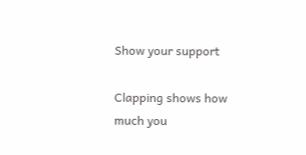Show your support

Clapping shows how much you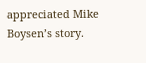appreciated Mike Boysen’s story.